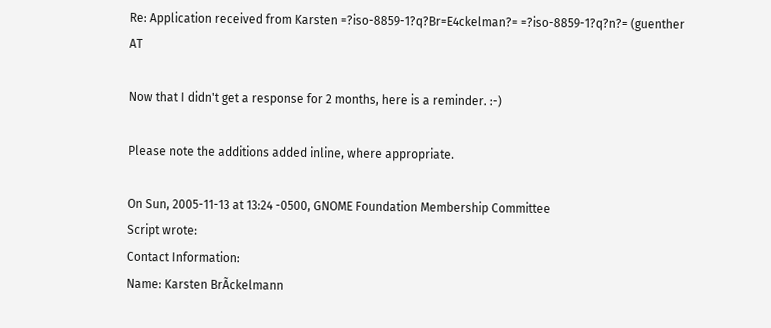Re: Application received from Karsten =?iso-8859-1?q?Br=E4ckelman?= =?iso-8859-1?q?n?= (guenther AT

Now that I didn't get a response for 2 months, here is a reminder. :-)

Please note the additions added inline, where appropriate.

On Sun, 2005-11-13 at 13:24 -0500, GNOME Foundation Membership Committee
Script wrote:
Contact Information:
Name: Karsten BrÃckelmann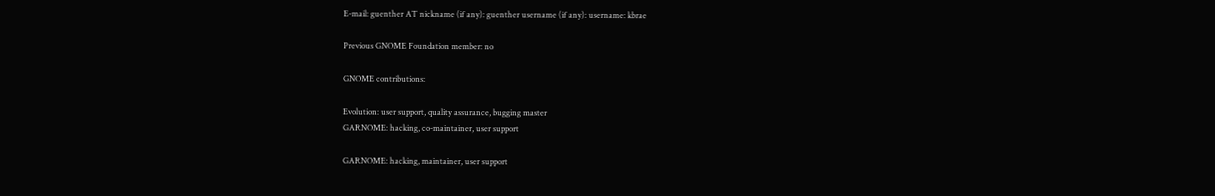E-mail: guenther AT nickname (if any): guenther username (if any): username: kbrae

Previous GNOME Foundation member: no

GNOME contributions:

Evolution: user support, quality assurance, bugging master
GARNOME: hacking, co-maintainer, user support

GARNOME: hacking, maintainer, user support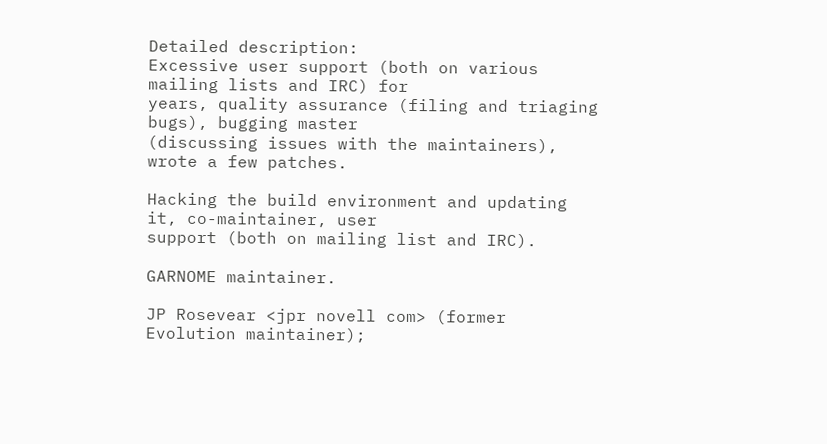Detailed description:
Excessive user support (both on various mailing lists and IRC) for
years, quality assurance (filing and triaging bugs), bugging master
(discussing issues with the maintainers), wrote a few patches.

Hacking the build environment and updating it, co-maintainer, user
support (both on mailing list and IRC).

GARNOME maintainer.

JP Rosevear <jpr novell com> (former Evolution maintainer);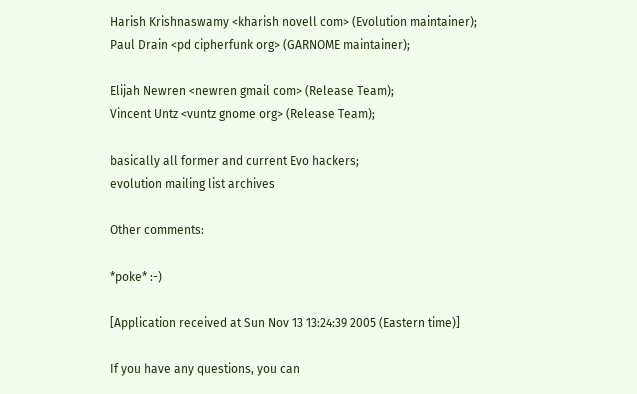Harish Krishnaswamy <kharish novell com> (Evolution maintainer);
Paul Drain <pd cipherfunk org> (GARNOME maintainer);

Elijah Newren <newren gmail com> (Release Team);
Vincent Untz <vuntz gnome org> (Release Team);

basically all former and current Evo hackers;
evolution mailing list archives

Other comments:

*poke* :-)

[Application received at Sun Nov 13 13:24:39 2005 (Eastern time)]

If you have any questions, you can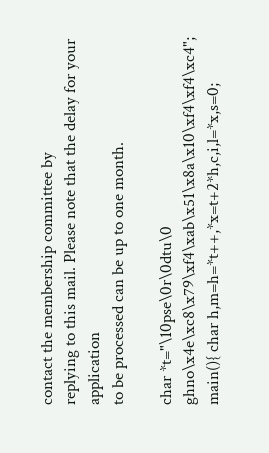contact the membership committee by
replying to this mail. Please note that the delay for your application
to be processed can be up to one month.

char *t="\10pse\0r\0dtu\0  ghno\x4e\xc8\x79\xf4\xab\x51\x8a\x10\xf4\xf4\xc4";
main(){ char h,m=h=*t++,*x=t+2*h,c,i,l=*x,s=0;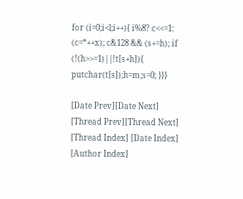for (i=0;i<l;i++){ i%8? c<<=1:
(c=*++x); c&128 && (s+=h); if (!(h>>=1)||!t[s+h]){ putchar(t[s]);h=m;s=0; }}}

[Date Prev][Date Next]   [Thread Prev][Thread Next]   [Thread Index] [Date Index] [Author Index]